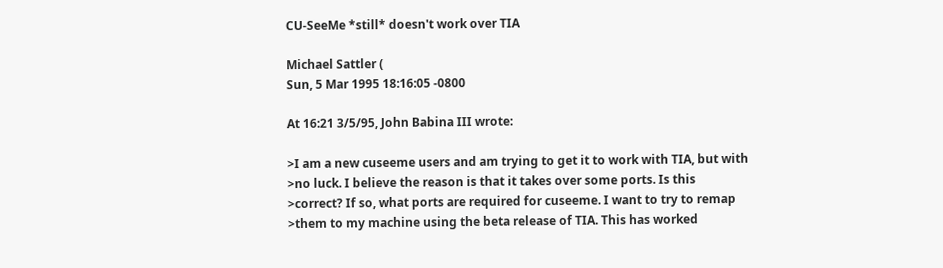CU-SeeMe *still* doesn't work over TIA

Michael Sattler (
Sun, 5 Mar 1995 18:16:05 -0800

At 16:21 3/5/95, John Babina III wrote:

>I am a new cuseeme users and am trying to get it to work with TIA, but with
>no luck. I believe the reason is that it takes over some ports. Is this
>correct? If so, what ports are required for cuseeme. I want to try to remap
>them to my machine using the beta release of TIA. This has worked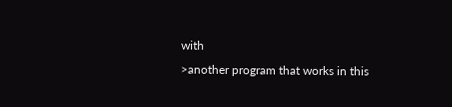with
>another program that works in this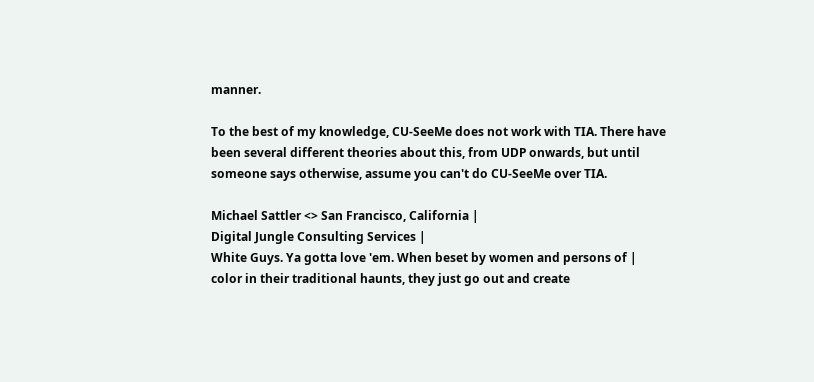manner.

To the best of my knowledge, CU-SeeMe does not work with TIA. There have
been several different theories about this, from UDP onwards, but until
someone says otherwise, assume you can't do CU-SeeMe over TIA.

Michael Sattler <> San Francisco, California |
Digital Jungle Consulting Services |
White Guys. Ya gotta love 'em. When beset by women and persons of |
color in their traditional haunts, they just go out and create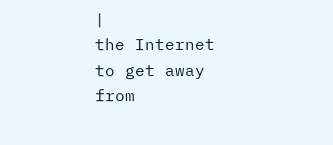|
the Internet to get away from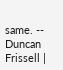same. -- Duncan Frissell |